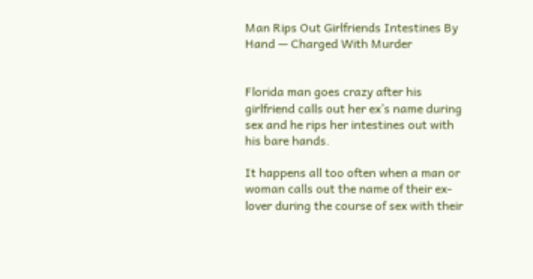Man Rips Out Girlfriends Intestines By Hand — Charged With Murder


Florida man goes crazy after his girlfriend calls out her ex’s name during sex and he rips her intestines out with his bare hands.

It happens all too often when a man or woman calls out the name of their ex-lover during the course of sex with their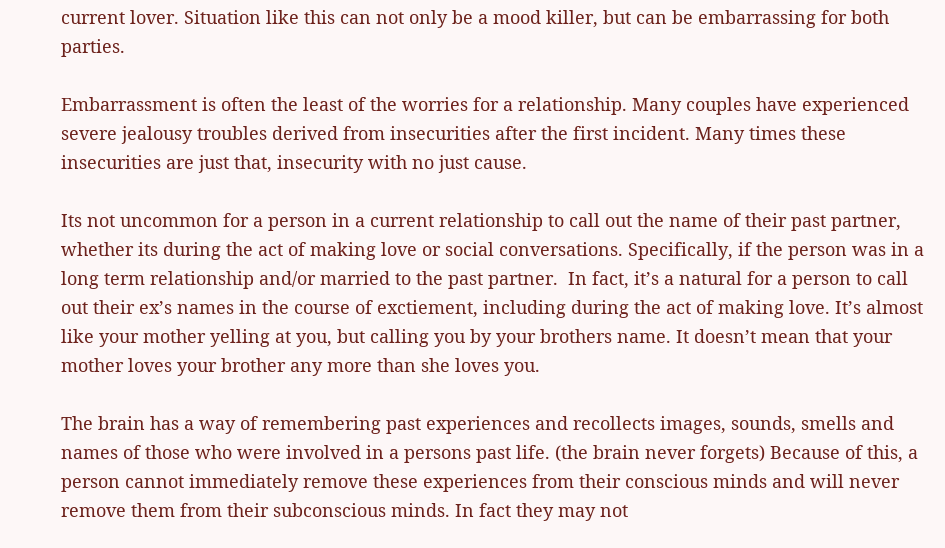current lover. Situation like this can not only be a mood killer, but can be embarrassing for both parties.

Embarrassment is often the least of the worries for a relationship. Many couples have experienced severe jealousy troubles derived from insecurities after the first incident. Many times these insecurities are just that, insecurity with no just cause.

Its not uncommon for a person in a current relationship to call out the name of their past partner, whether its during the act of making love or social conversations. Specifically, if the person was in a long term relationship and/or married to the past partner.  In fact, it’s a natural for a person to call out their ex’s names in the course of exctiement, including during the act of making love. It’s almost like your mother yelling at you, but calling you by your brothers name. It doesn’t mean that your mother loves your brother any more than she loves you.

The brain has a way of remembering past experiences and recollects images, sounds, smells and names of those who were involved in a persons past life. (the brain never forgets) Because of this, a person cannot immediately remove these experiences from their conscious minds and will never remove them from their subconscious minds. In fact they may not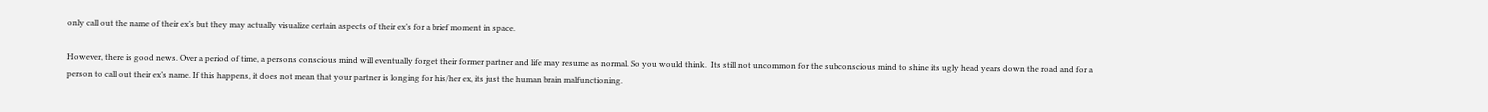only call out the name of their ex’s but they may actually visualize certain aspects of their ex’s for a brief moment in space.

However, there is good news. Over a period of time, a persons conscious mind will eventually forget their former partner and life may resume as normal. So you would think.  Its still not uncommon for the subconscious mind to shine its ugly head years down the road and for a person to call out their ex’s name. If this happens, it does not mean that your partner is longing for his/her ex, its just the human brain malfunctioning.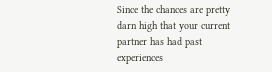Since the chances are pretty darn high that your current partner has had past experiences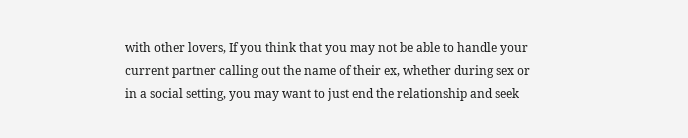with other lovers, If you think that you may not be able to handle your current partner calling out the name of their ex, whether during sex or in a social setting, you may want to just end the relationship and seek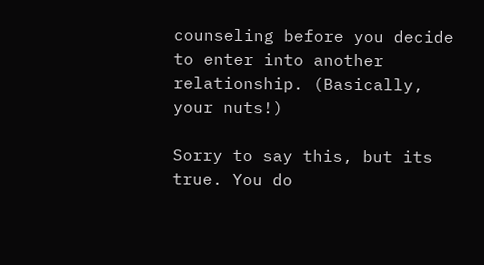counseling before you decide to enter into another relationship. (Basically, your nuts!)

Sorry to say this, but its true. You do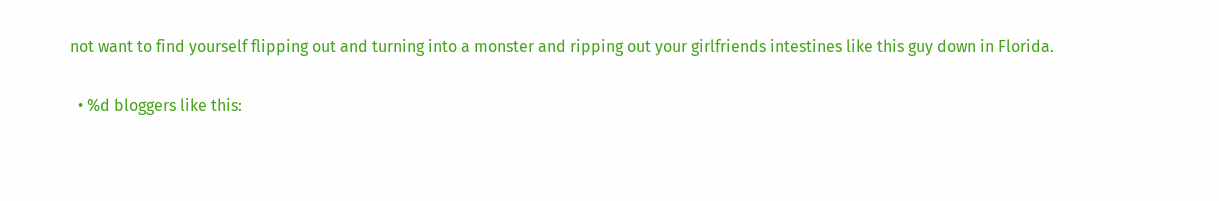not want to find yourself flipping out and turning into a monster and ripping out your girlfriends intestines like this guy down in Florida.

  • %d bloggers like this: